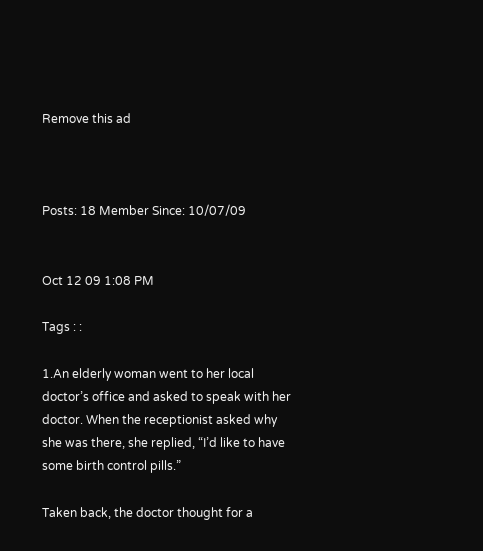Remove this ad



Posts: 18 Member Since: 10/07/09


Oct 12 09 1:08 PM

Tags : :

1.An elderly woman went to her local doctor’s office and asked to speak with her doctor. When the receptionist asked why she was there, she replied, “I’d like to have some birth control pills.”

Taken back, the doctor thought for a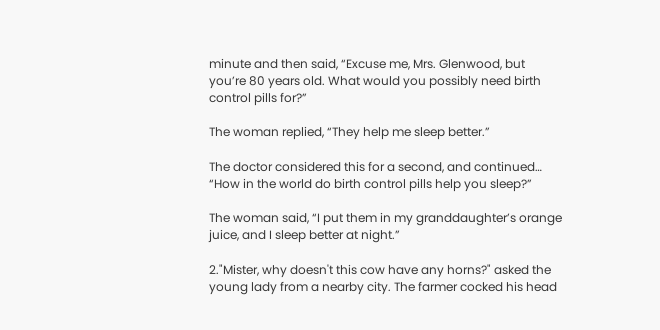minute and then said, “Excuse me, Mrs. Glenwood, but you’re 80 years old. What would you possibly need birth control pills for?”

The woman replied, “They help me sleep better.”

The doctor considered this for a second, and continued… “How in the world do birth control pills help you sleep?”

The woman said, “I put them in my granddaughter’s orange juice, and I sleep better at night.”

2."Mister, why doesn't this cow have any horns?" asked the young lady from a nearby city. The farmer cocked his head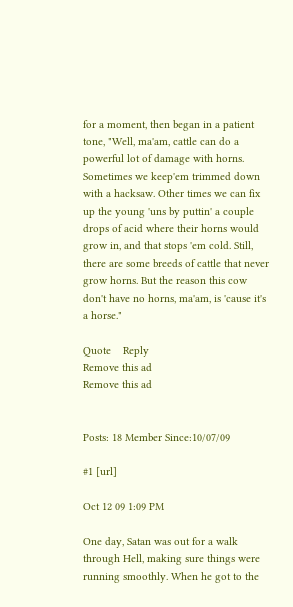for a moment, then began in a patient tone, "Well, ma'am, cattle can do a powerful lot of damage with horns. Sometimes we keep'em trimmed down with a hacksaw. Other times we can fix up the young 'uns by puttin' a couple drops of acid where their horns would grow in, and that stops 'em cold. Still, there are some breeds of cattle that never grow horns. But the reason this cow don't have no horns, ma'am, is 'cause it's a horse."

Quote    Reply
Remove this ad
Remove this ad


Posts: 18 Member Since:10/07/09

#1 [url]

Oct 12 09 1:09 PM

One day, Satan was out for a walk through Hell, making sure things were running smoothly. When he got to the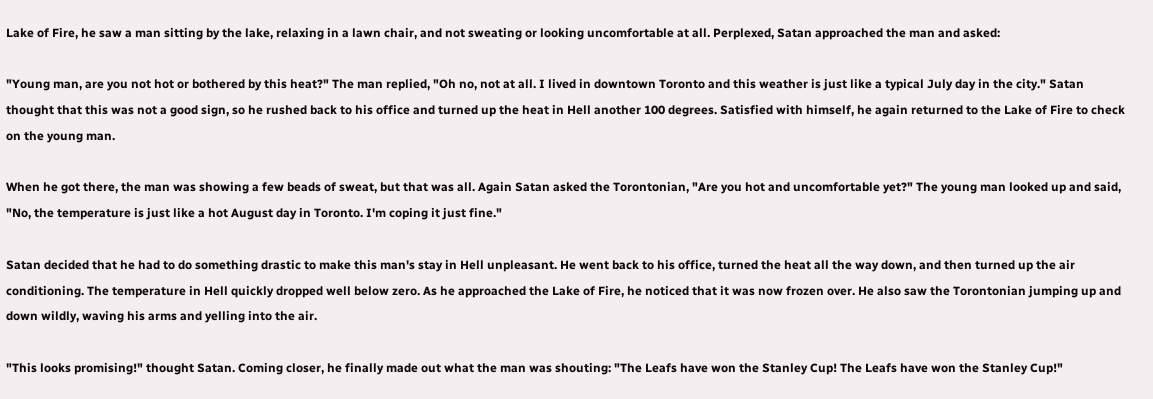Lake of Fire, he saw a man sitting by the lake, relaxing in a lawn chair, and not sweating or looking uncomfortable at all. Perplexed, Satan approached the man and asked:

"Young man, are you not hot or bothered by this heat?" The man replied, "Oh no, not at all. I lived in downtown Toronto and this weather is just like a typical July day in the city." Satan thought that this was not a good sign, so he rushed back to his office and turned up the heat in Hell another 100 degrees. Satisfied with himself, he again returned to the Lake of Fire to check on the young man.

When he got there, the man was showing a few beads of sweat, but that was all. Again Satan asked the Torontonian, "Are you hot and uncomfortable yet?" The young man looked up and said, "No, the temperature is just like a hot August day in Toronto. I'm coping it just fine."

Satan decided that he had to do something drastic to make this man's stay in Hell unpleasant. He went back to his office, turned the heat all the way down, and then turned up the air conditioning. The temperature in Hell quickly dropped well below zero. As he approached the Lake of Fire, he noticed that it was now frozen over. He also saw the Torontonian jumping up and down wildly, waving his arms and yelling into the air.

"This looks promising!" thought Satan. Coming closer, he finally made out what the man was shouting: "The Leafs have won the Stanley Cup! The Leafs have won the Stanley Cup!"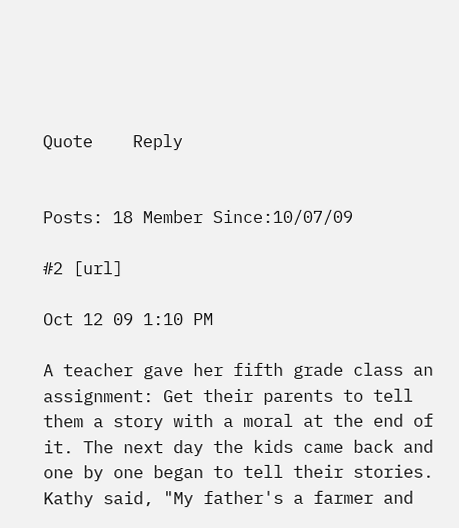Quote    Reply


Posts: 18 Member Since:10/07/09

#2 [url]

Oct 12 09 1:10 PM

A teacher gave her fifth grade class an assignment: Get their parents to tell them a story with a moral at the end of it. The next day the kids came back and one by one began to tell their stories. Kathy said, "My father's a farmer and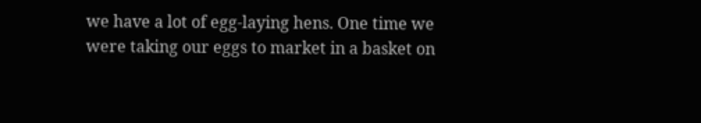we have a lot of egg-laying hens. One time we were taking our eggs to market in a basket on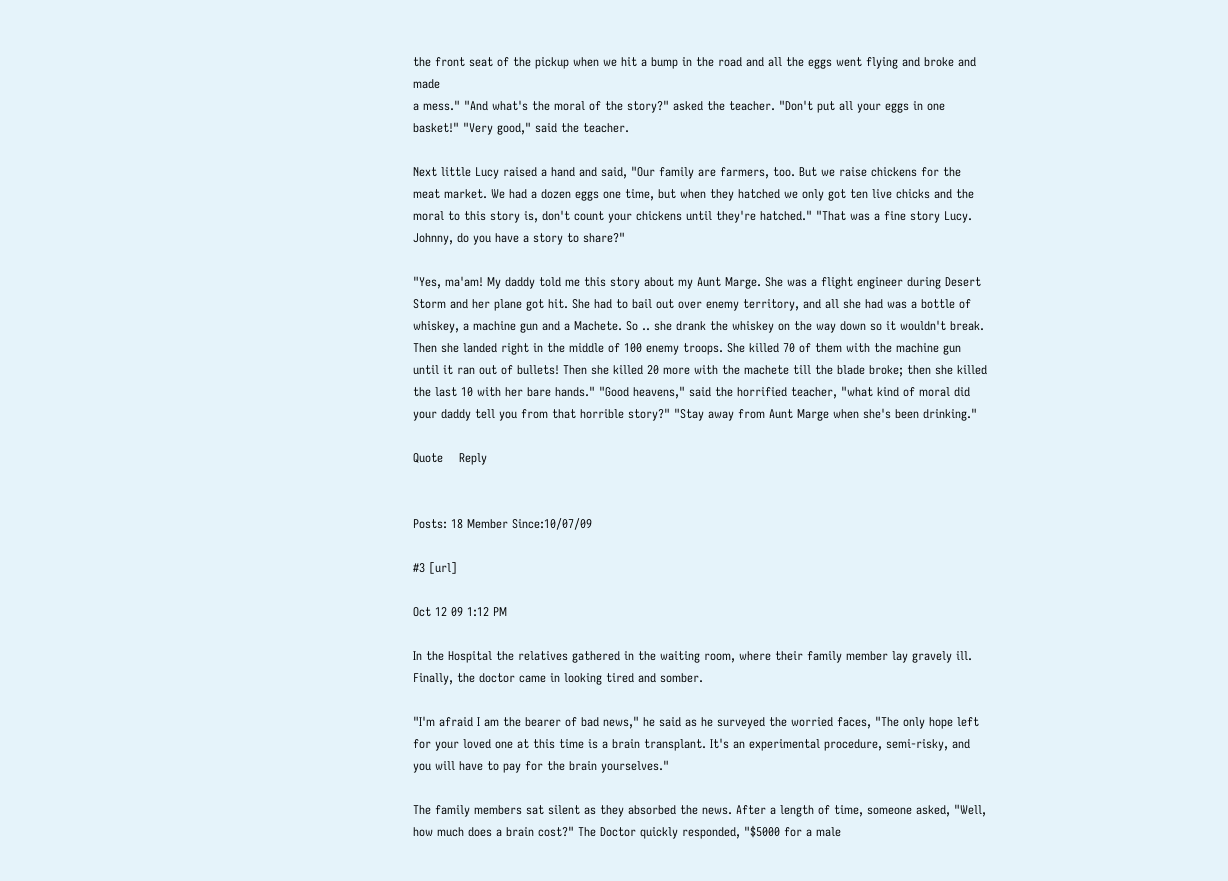the front seat of the pickup when we hit a bump in the road and all the eggs went flying and broke and made
a mess." "And what's the moral of the story?" asked the teacher. "Don't put all your eggs in one basket!" "Very good," said the teacher.

Next little Lucy raised a hand and said, "Our family are farmers, too. But we raise chickens for the meat market. We had a dozen eggs one time, but when they hatched we only got ten live chicks and the moral to this story is, don't count your chickens until they're hatched." "That was a fine story Lucy. Johnny, do you have a story to share?"

"Yes, ma'am! My daddy told me this story about my Aunt Marge. She was a flight engineer during Desert Storm and her plane got hit. She had to bail out over enemy territory, and all she had was a bottle of whiskey, a machine gun and a Machete. So .. she drank the whiskey on the way down so it wouldn't break. Then she landed right in the middle of 100 enemy troops. She killed 70 of them with the machine gun until it ran out of bullets! Then she killed 20 more with the machete till the blade broke; then she killed the last 10 with her bare hands." "Good heavens," said the horrified teacher, "what kind of moral did your daddy tell you from that horrible story?" "Stay away from Aunt Marge when she's been drinking."

Quote    Reply


Posts: 18 Member Since:10/07/09

#3 [url]

Oct 12 09 1:12 PM

In the Hospital the relatives gathered in the waiting room, where their family member lay gravely ill. Finally, the doctor came in looking tired and somber.

"I'm afraid I am the bearer of bad news," he said as he surveyed the worried faces, "The only hope left for your loved one at this time is a brain transplant. It's an experimental procedure, semi-risky, and you will have to pay for the brain yourselves."

The family members sat silent as they absorbed the news. After a length of time, someone asked, "Well, how much does a brain cost?" The Doctor quickly responded, "$5000 for a male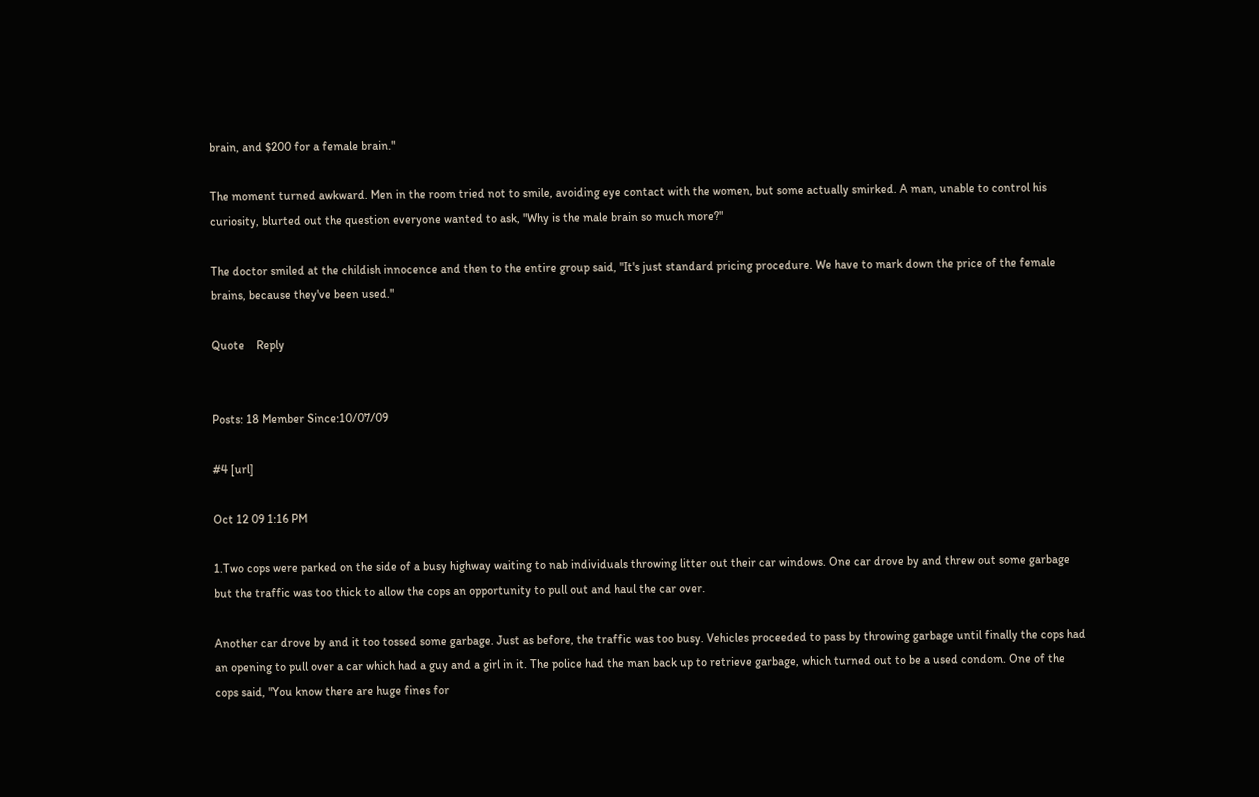brain, and $200 for a female brain."

The moment turned awkward. Men in the room tried not to smile, avoiding eye contact with the women, but some actually smirked. A man, unable to control his curiosity, blurted out the question everyone wanted to ask, "Why is the male brain so much more?"

The doctor smiled at the childish innocence and then to the entire group said, "It's just standard pricing procedure. We have to mark down the price of the female brains, because they've been used."

Quote    Reply


Posts: 18 Member Since:10/07/09

#4 [url]

Oct 12 09 1:16 PM

1.Two cops were parked on the side of a busy highway waiting to nab individuals throwing litter out their car windows. One car drove by and threw out some garbage but the traffic was too thick to allow the cops an opportunity to pull out and haul the car over.

Another car drove by and it too tossed some garbage. Just as before, the traffic was too busy. Vehicles proceeded to pass by throwing garbage until finally the cops had an opening to pull over a car which had a guy and a girl in it. The police had the man back up to retrieve garbage, which turned out to be a used condom. One of the cops said, "You know there are huge fines for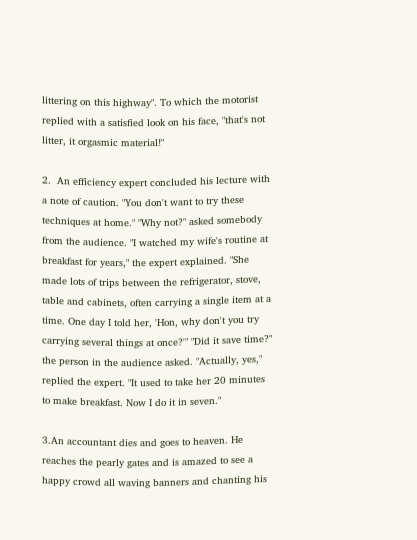littering on this highway". To which the motorist replied with a satisfied look on his face, "that's not litter, it orgasmic material!"

2.  An efficiency expert concluded his lecture with a note of caution. "You don't want to try these techniques at home." "Why not?" asked somebody from the audience. "I watched my wife's routine at breakfast for years," the expert explained. "She made lots of trips between the refrigerator, stove, table and cabinets, often carrying a single item at a time. One day I told her, 'Hon, why don't you try carrying several things at once?'" "Did it save time?" the person in the audience asked. "Actually, yes," replied the expert. "It used to take her 20 minutes to make breakfast. Now I do it in seven."

3.An accountant dies and goes to heaven. He reaches the pearly gates and is amazed to see a happy crowd all waving banners and chanting his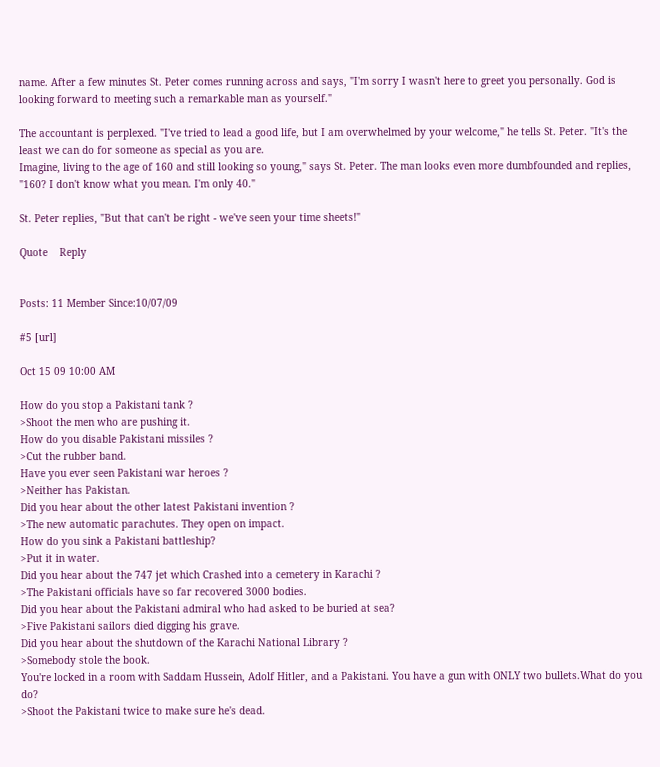name. After a few minutes St. Peter comes running across and says, "I'm sorry I wasn't here to greet you personally. God is looking forward to meeting such a remarkable man as yourself."

The accountant is perplexed. "I've tried to lead a good life, but I am overwhelmed by your welcome," he tells St. Peter. "It's the least we can do for someone as special as you are.
Imagine, living to the age of 160 and still looking so young," says St. Peter. The man looks even more dumbfounded and replies, "160? I don't know what you mean. I'm only 40."

St. Peter replies, "But that can't be right - we've seen your time sheets!"

Quote    Reply


Posts: 11 Member Since:10/07/09

#5 [url]

Oct 15 09 10:00 AM

How do you stop a Pakistani tank ?
>Shoot the men who are pushing it.
How do you disable Pakistani missiles ?
>Cut the rubber band.
Have you ever seen Pakistani war heroes ?
>Neither has Pakistan.
Did you hear about the other latest Pakistani invention ?
>The new automatic parachutes. They open on impact.
How do you sink a Pakistani battleship?
>Put it in water.
Did you hear about the 747 jet which Crashed into a cemetery in Karachi ?
>The Pakistani officials have so far recovered 3000 bodies.
Did you hear about the Pakistani admiral who had asked to be buried at sea?
>Five Pakistani sailors died digging his grave.
Did you hear about the shutdown of the Karachi National Library ?
>Somebody stole the book.
You're locked in a room with Saddam Hussein, Adolf Hitler, and a Pakistani. You have a gun with ONLY two bullets.What do you do?
>Shoot the Pakistani twice to make sure he's dead.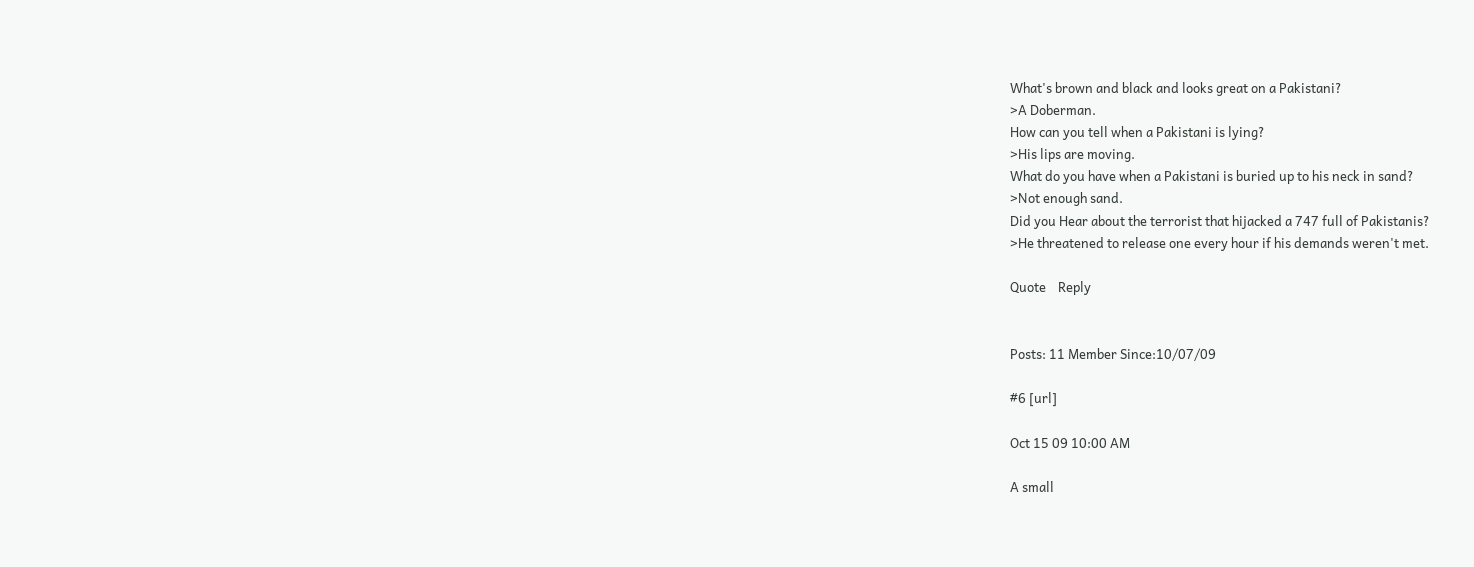What's brown and black and looks great on a Pakistani?
>A Doberman.
How can you tell when a Pakistani is lying?
>His lips are moving.
What do you have when a Pakistani is buried up to his neck in sand?
>Not enough sand.
Did you Hear about the terrorist that hijacked a 747 full of Pakistanis?
>He threatened to release one every hour if his demands weren't met.

Quote    Reply


Posts: 11 Member Since:10/07/09

#6 [url]

Oct 15 09 10:00 AM

A small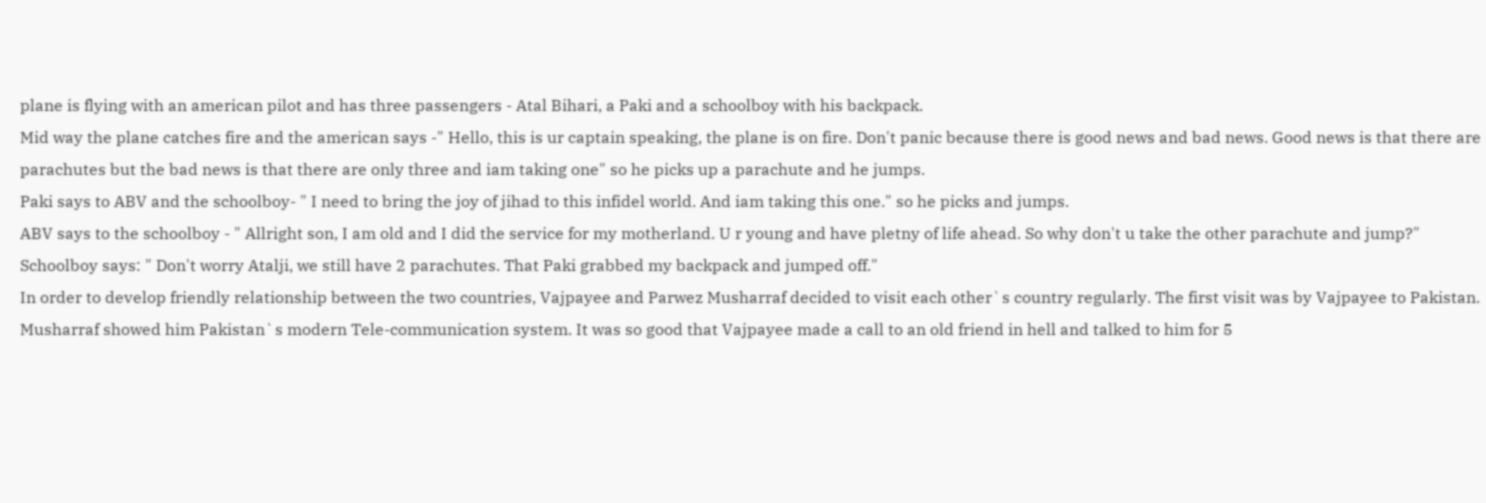plane is flying with an american pilot and has three passengers - Atal Bihari, a Paki and a schoolboy with his backpack.
Mid way the plane catches fire and the american says -" Hello, this is ur captain speaking, the plane is on fire. Don't panic because there is good news and bad news. Good news is that there are parachutes but the bad news is that there are only three and iam taking one" so he picks up a parachute and he jumps.
Paki says to ABV and the schoolboy- " I need to bring the joy of jihad to this infidel world. And iam taking this one." so he picks and jumps.
ABV says to the schoolboy - " Allright son, I am old and I did the service for my motherland. U r young and have pletny of life ahead. So why don't u take the other parachute and jump?"
Schoolboy says: " Don't worry Atalji, we still have 2 parachutes. That Paki grabbed my backpack and jumped off."
In order to develop friendly relationship between the two countries, Vajpayee and Parwez Musharraf decided to visit each other`s country regularly. The first visit was by Vajpayee to Pakistan. Musharraf showed him Pakistan`s modern Tele-communication system. It was so good that Vajpayee made a call to an old friend in hell and talked to him for 5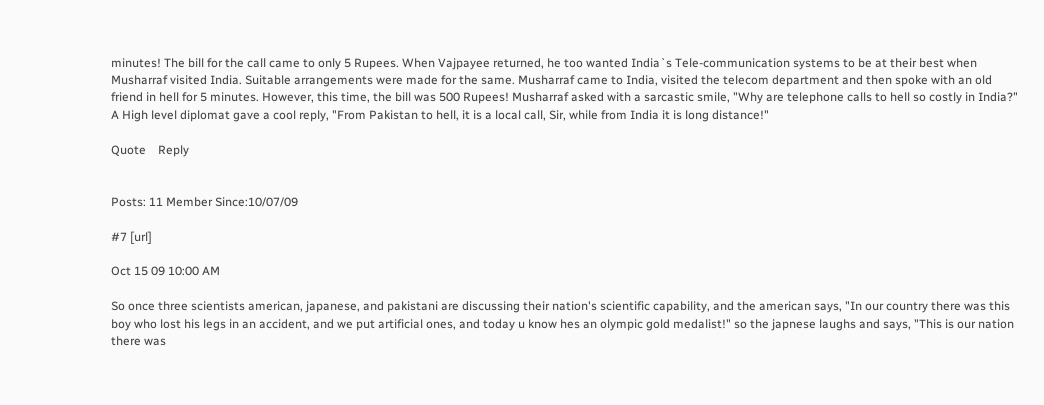minutes! The bill for the call came to only 5 Rupees. When Vajpayee returned, he too wanted India`s Tele-communication systems to be at their best when Musharraf visited India. Suitable arrangements were made for the same. Musharraf came to India, visited the telecom department and then spoke with an old friend in hell for 5 minutes. However, this time, the bill was 500 Rupees! Musharraf asked with a sarcastic smile, "Why are telephone calls to hell so costly in India?" A High level diplomat gave a cool reply, "From Pakistan to hell, it is a local call, Sir, while from India it is long distance!"

Quote    Reply


Posts: 11 Member Since:10/07/09

#7 [url]

Oct 15 09 10:00 AM

So once three scientists american, japanese, and pakistani are discussing their nation's scientific capability, and the american says, "In our country there was this boy who lost his legs in an accident, and we put artificial ones, and today u know hes an olympic gold medalist!" so the japnese laughs and says, "This is our nation there was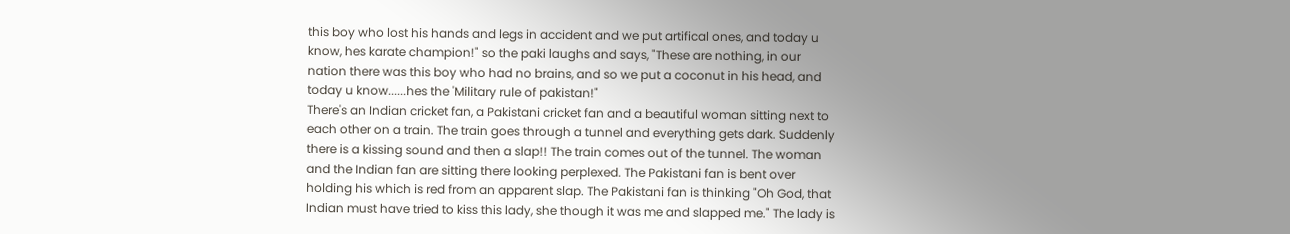this boy who lost his hands and legs in accident and we put artifical ones, and today u know, hes karate champion!" so the paki laughs and says, "These are nothing, in our nation there was this boy who had no brains, and so we put a coconut in his head, and today u know......hes the 'Military rule of pakistan!"
There's an Indian cricket fan, a Pakistani cricket fan and a beautiful woman sitting next to each other on a train. The train goes through a tunnel and everything gets dark. Suddenly there is a kissing sound and then a slap!! The train comes out of the tunnel. The woman and the Indian fan are sitting there looking perplexed. The Pakistani fan is bent over holding his which is red from an apparent slap. The Pakistani fan is thinking "Oh God, that Indian must have tried to kiss this lady, she though it was me and slapped me." The lady is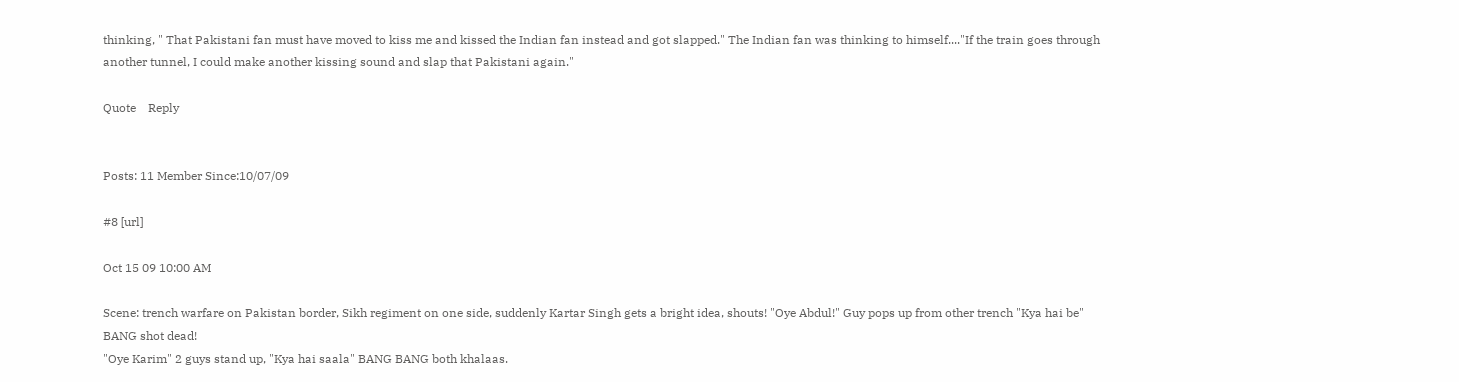thinking, " That Pakistani fan must have moved to kiss me and kissed the Indian fan instead and got slapped." The Indian fan was thinking to himself...."If the train goes through another tunnel, I could make another kissing sound and slap that Pakistani again."

Quote    Reply


Posts: 11 Member Since:10/07/09

#8 [url]

Oct 15 09 10:00 AM

Scene: trench warfare on Pakistan border, Sikh regiment on one side, suddenly Kartar Singh gets a bright idea, shouts! "Oye Abdul!" Guy pops up from other trench "Kya hai be" BANG shot dead!
"Oye Karim" 2 guys stand up, "Kya hai saala" BANG BANG both khalaas.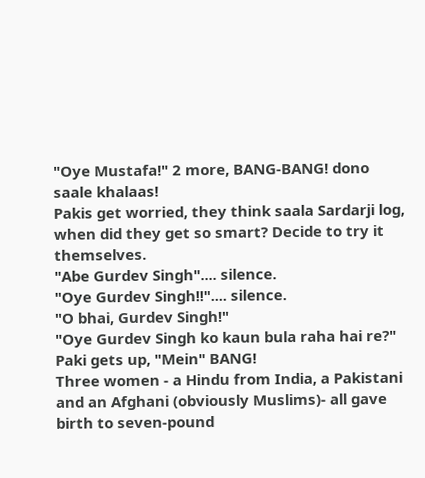"Oye Mustafa!" 2 more, BANG-BANG! dono saale khalaas!
Pakis get worried, they think saala Sardarji log, when did they get so smart? Decide to try it themselves.
"Abe Gurdev Singh".... silence.
"Oye Gurdev Singh!!".... silence.
"O bhai, Gurdev Singh!"
"Oye Gurdev Singh ko kaun bula raha hai re?"
Paki gets up, "Mein" BANG!
Three women - a Hindu from India, a Pakistani and an Afghani (obviously Muslims)- all gave birth to seven-pound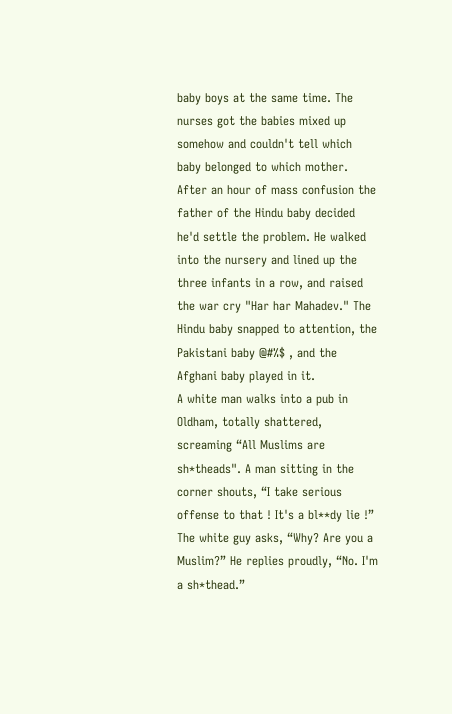baby boys at the same time. The nurses got the babies mixed up somehow and couldn't tell which baby belonged to which mother. After an hour of mass confusion the father of the Hindu baby decided he'd settle the problem. He walked into the nursery and lined up the three infants in a row, and raised the war cry "Har har Mahadev." The Hindu baby snapped to attention, the Pakistani baby @#%$ , and the Afghani baby played in it.
A white man walks into a pub in Oldham, totally shattered, screaming “All Muslims are sh*theads". A man sitting in the corner shouts, “I take serious offense to that ! It's a bl**dy lie !” The white guy asks, “Why? Are you a Muslim?” He replies proudly, “No. I'm a sh*thead.”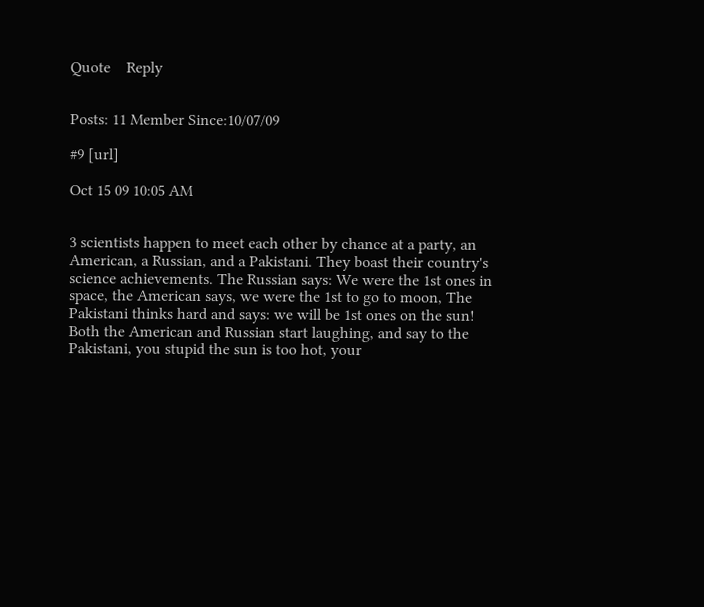Quote    Reply


Posts: 11 Member Since:10/07/09

#9 [url]

Oct 15 09 10:05 AM


3 scientists happen to meet each other by chance at a party, an American, a Russian, and a Pakistani. They boast their country's science achievements. The Russian says: We were the 1st ones in space, the American says, we were the 1st to go to moon, The Pakistani thinks hard and says: we will be 1st ones on the sun! Both the American and Russian start laughing, and say to the Pakistani, you stupid the sun is too hot, your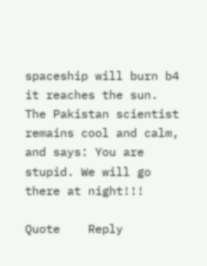spaceship will burn b4 it reaches the sun. The Pakistan scientist remains cool and calm, and says: You are stupid. We will go there at night!!!

Quote    Reply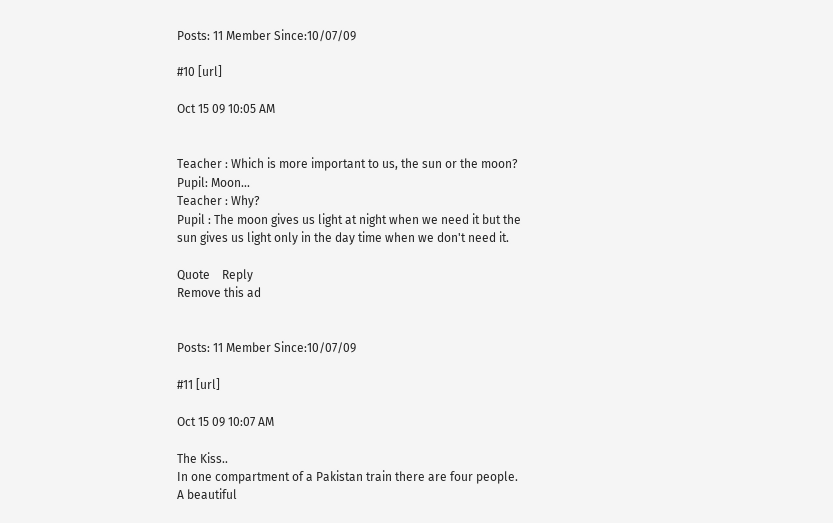Posts: 11 Member Since:10/07/09

#10 [url]

Oct 15 09 10:05 AM


Teacher : Which is more important to us, the sun or the moon?
Pupil: Moon...
Teacher : Why?
Pupil : The moon gives us light at night when we need it but the sun gives us light only in the day time when we don't need it.

Quote    Reply
Remove this ad


Posts: 11 Member Since:10/07/09

#11 [url]

Oct 15 09 10:07 AM

The Kiss..
In one compartment of a Pakistan train there are four people.
A beautiful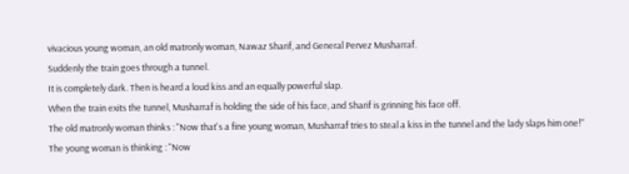vivacious young woman, an old matronly woman, Nawaz Sharif, and General Pervez Musharraf.
Suddenly the train goes through a tunnel.
It is completely dark. Then is heard a loud kiss and an equally powerful slap.
When the train exits the tunnel, Musharraf is holding the side of his face, and Sharif is grinning his face off.
The old matronly woman thinks : "Now that's a fine young woman, Musharraf tries to steal a kiss in the tunnel and the lady slaps him one!"
The young woman is thinking : "Now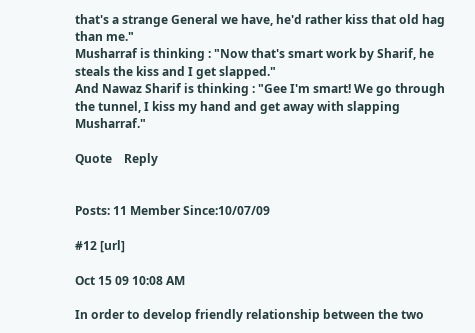that's a strange General we have, he'd rather kiss that old hag than me."
Musharraf is thinking : "Now that's smart work by Sharif, he steals the kiss and I get slapped."
And Nawaz Sharif is thinking : "Gee I'm smart! We go through the tunnel, I kiss my hand and get away with slapping Musharraf."

Quote    Reply


Posts: 11 Member Since:10/07/09

#12 [url]

Oct 15 09 10:08 AM

In order to develop friendly relationship between the two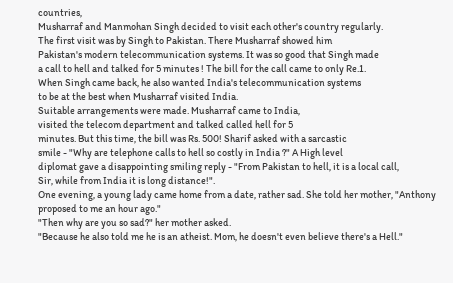countries,
Musharraf and Manmohan Singh decided to visit each other's country regularly.
The first visit was by Singh to Pakistan. There Musharraf showed him
Pakistan's modern telecommunication systems. It was so good that Singh made
a call to hell and talked for 5 minutes ! The bill for the call came to only Re.1.
When Singh came back, he also wanted India's telecommunication systems
to be at the best when Musharraf visited India.
Suitable arrangements were made. Musharraf came to India,
visited the telecom department and talked called hell for 5
minutes. But this time, the bill was Rs. 500! Sharif asked with a sarcastic
smile - "Why are telephone calls to hell so costly in India ?" A High level
diplomat gave a disappointing smiling reply - "From Pakistan to hell, it is a local call,
Sir, while from India it is long distance!".
One evening, a young lady came home from a date, rather sad. She told her mother, "Anthony proposed to me an hour ago."
"Then why are you so sad?" her mother asked.
"Because he also told me he is an atheist. Mom, he doesn't even believe there's a Hell."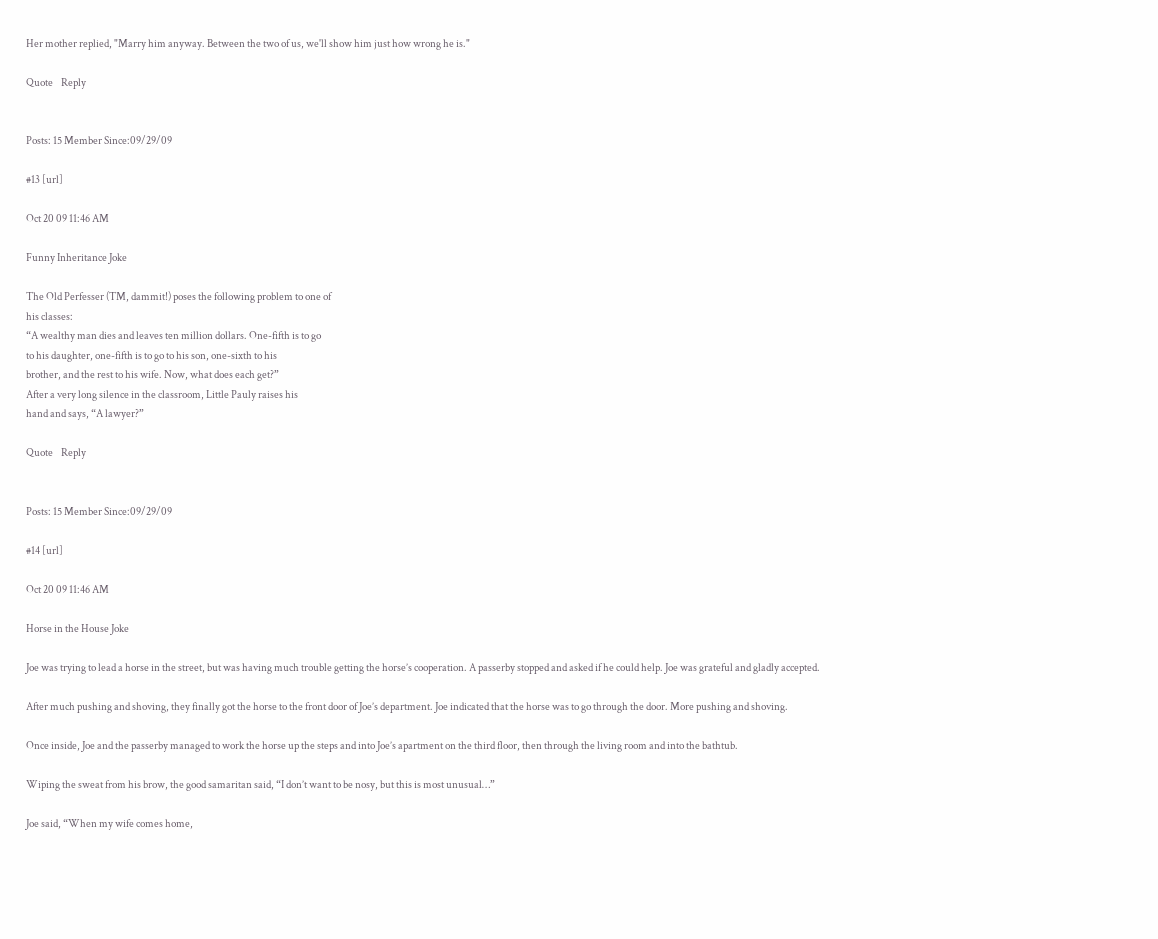Her mother replied, "Marry him anyway. Between the two of us, we'll show him just how wrong he is."

Quote    Reply


Posts: 15 Member Since:09/29/09

#13 [url]

Oct 20 09 11:46 AM

Funny Inheritance Joke

The Old Perfesser (TM, dammit!) poses the following problem to one of
his classes:
“A wealthy man dies and leaves ten million dollars. One-fifth is to go
to his daughter, one-fifth is to go to his son, one-sixth to his
brother, and the rest to his wife. Now, what does each get?”
After a very long silence in the classroom, Little Pauly raises his
hand and says, “A lawyer?”

Quote    Reply


Posts: 15 Member Since:09/29/09

#14 [url]

Oct 20 09 11:46 AM

Horse in the House Joke

Joe was trying to lead a horse in the street, but was having much trouble getting the horse’s cooperation. A passerby stopped and asked if he could help. Joe was grateful and gladly accepted.

After much pushing and shoving, they finally got the horse to the front door of Joe’s department. Joe indicated that the horse was to go through the door. More pushing and shoving.

Once inside, Joe and the passerby managed to work the horse up the steps and into Joe’s apartment on the third floor, then through the living room and into the bathtub.

Wiping the sweat from his brow, the good samaritan said, “I don’t want to be nosy, but this is most unusual…”

Joe said, “When my wife comes home,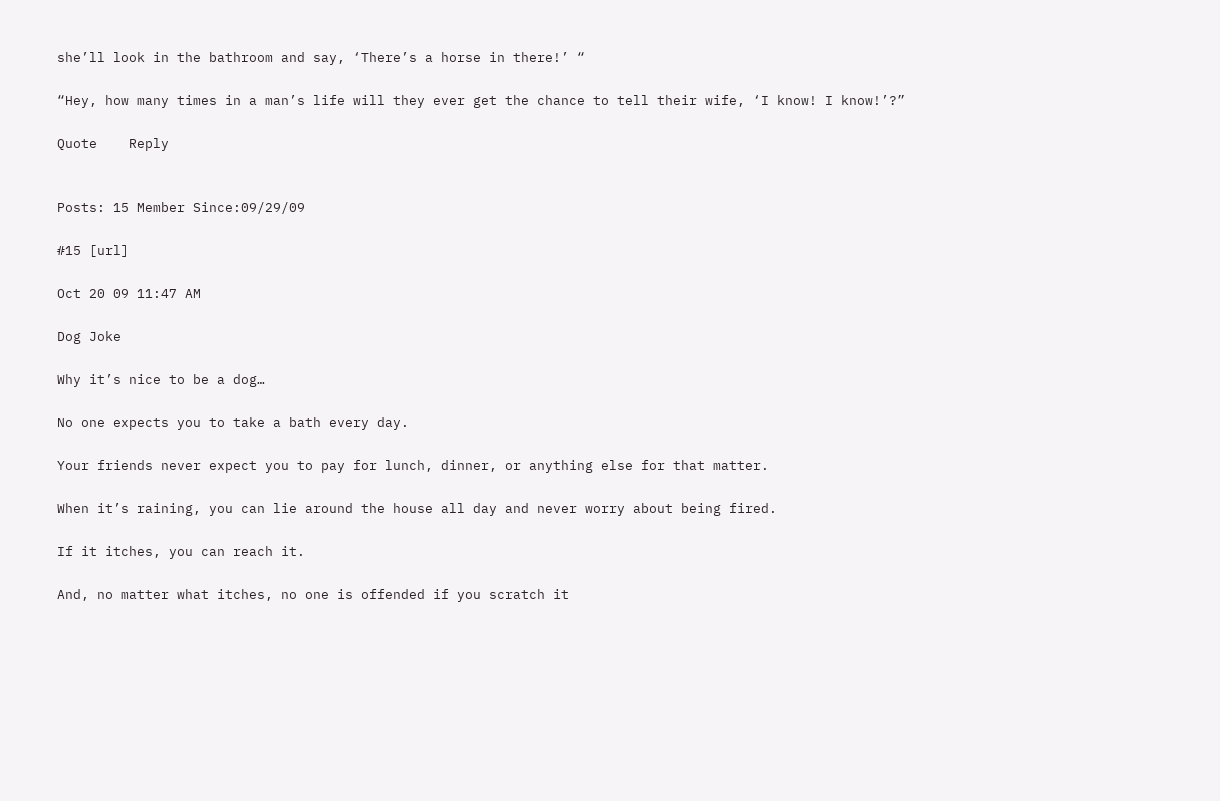she’ll look in the bathroom and say, ‘There’s a horse in there!’ “

“Hey, how many times in a man’s life will they ever get the chance to tell their wife, ‘I know! I know!’?”

Quote    Reply


Posts: 15 Member Since:09/29/09

#15 [url]

Oct 20 09 11:47 AM

Dog Joke

Why it’s nice to be a dog…

No one expects you to take a bath every day.

Your friends never expect you to pay for lunch, dinner, or anything else for that matter.

When it’s raining, you can lie around the house all day and never worry about being fired.

If it itches, you can reach it.

And, no matter what itches, no one is offended if you scratch it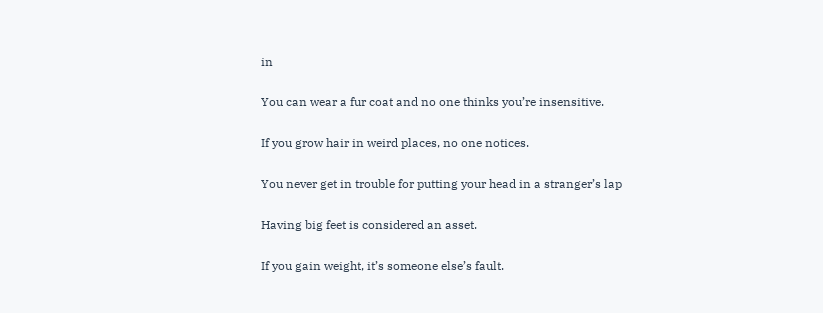in

You can wear a fur coat and no one thinks you’re insensitive.

If you grow hair in weird places, no one notices.

You never get in trouble for putting your head in a stranger’s lap

Having big feet is considered an asset.

If you gain weight, it’s someone else’s fault.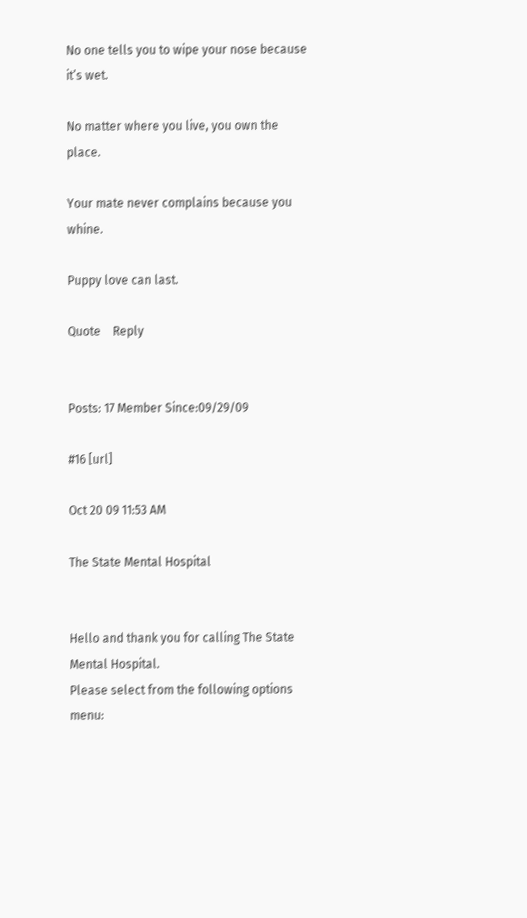No one tells you to wipe your nose because it’s wet.

No matter where you live, you own the place.

Your mate never complains because you whine.

Puppy love can last.

Quote    Reply


Posts: 17 Member Since:09/29/09

#16 [url]

Oct 20 09 11:53 AM

The State Mental Hospital


Hello and thank you for calling The State Mental Hospital.
Please select from the following options menu: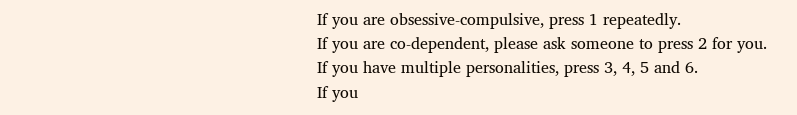If you are obsessive-compulsive, press 1 repeatedly.
If you are co-dependent, please ask someone to press 2 for you.
If you have multiple personalities, press 3, 4, 5 and 6.
If you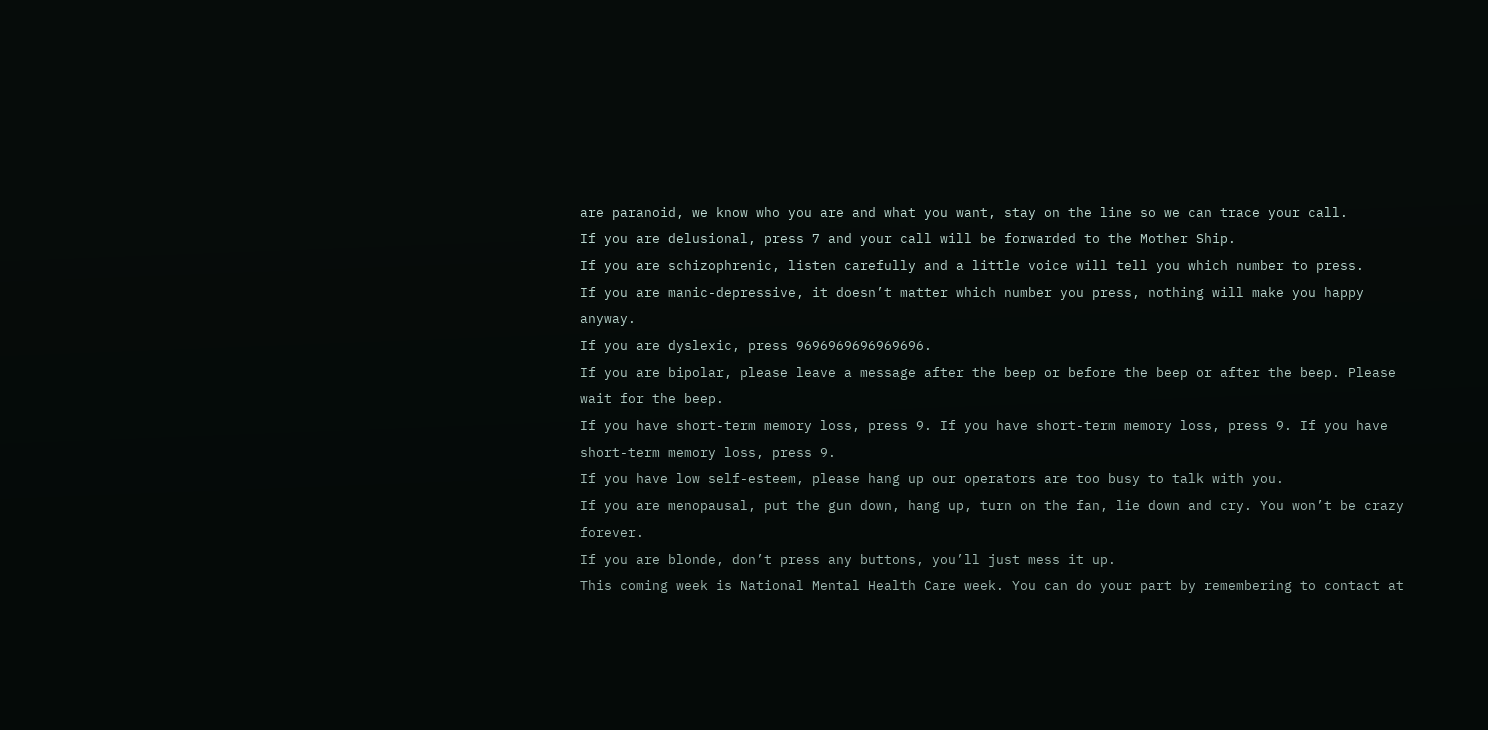are paranoid, we know who you are and what you want, stay on the line so we can trace your call.
If you are delusional, press 7 and your call will be forwarded to the Mother Ship.
If you are schizophrenic, listen carefully and a little voice will tell you which number to press.
If you are manic-depressive, it doesn’t matter which number you press, nothing will make you happy anyway.
If you are dyslexic, press 9696969696969696.
If you are bipolar, please leave a message after the beep or before the beep or after the beep. Please wait for the beep.
If you have short-term memory loss, press 9. If you have short-term memory loss, press 9. If you have short-term memory loss, press 9.
If you have low self-esteem, please hang up our operators are too busy to talk with you.
If you are menopausal, put the gun down, hang up, turn on the fan, lie down and cry. You won’t be crazy forever.
If you are blonde, don’t press any buttons, you’ll just mess it up.
This coming week is National Mental Health Care week. You can do your part by remembering to contact at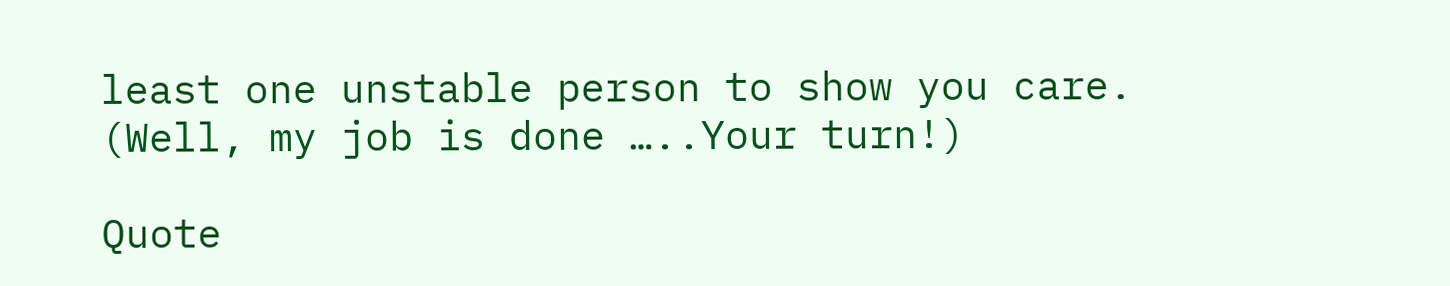least one unstable person to show you care.
(Well, my job is done …..Your turn!)

Quote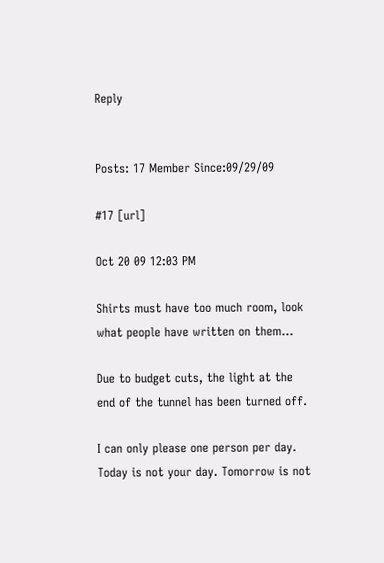Reply


Posts: 17 Member Since:09/29/09

#17 [url]

Oct 20 09 12:03 PM

Shirts must have too much room, look what people have written on them...

Due to budget cuts, the light at the end of the tunnel has been turned off.

I can only please one person per day. Today is not your day. Tomorrow is not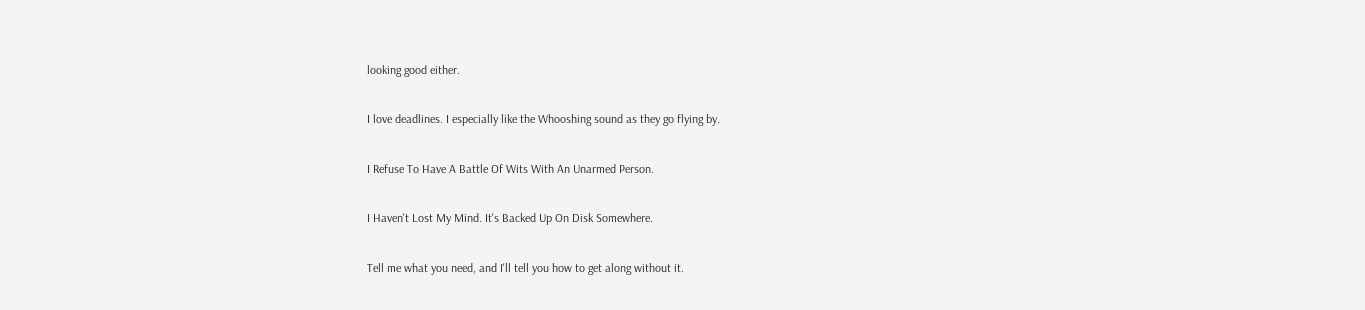looking good either.

I love deadlines. I especially like the Whooshing sound as they go flying by.

I Refuse To Have A Battle Of Wits With An Unarmed Person.

I Haven't Lost My Mind. It's Backed Up On Disk Somewhere.

Tell me what you need, and I'll tell you how to get along without it.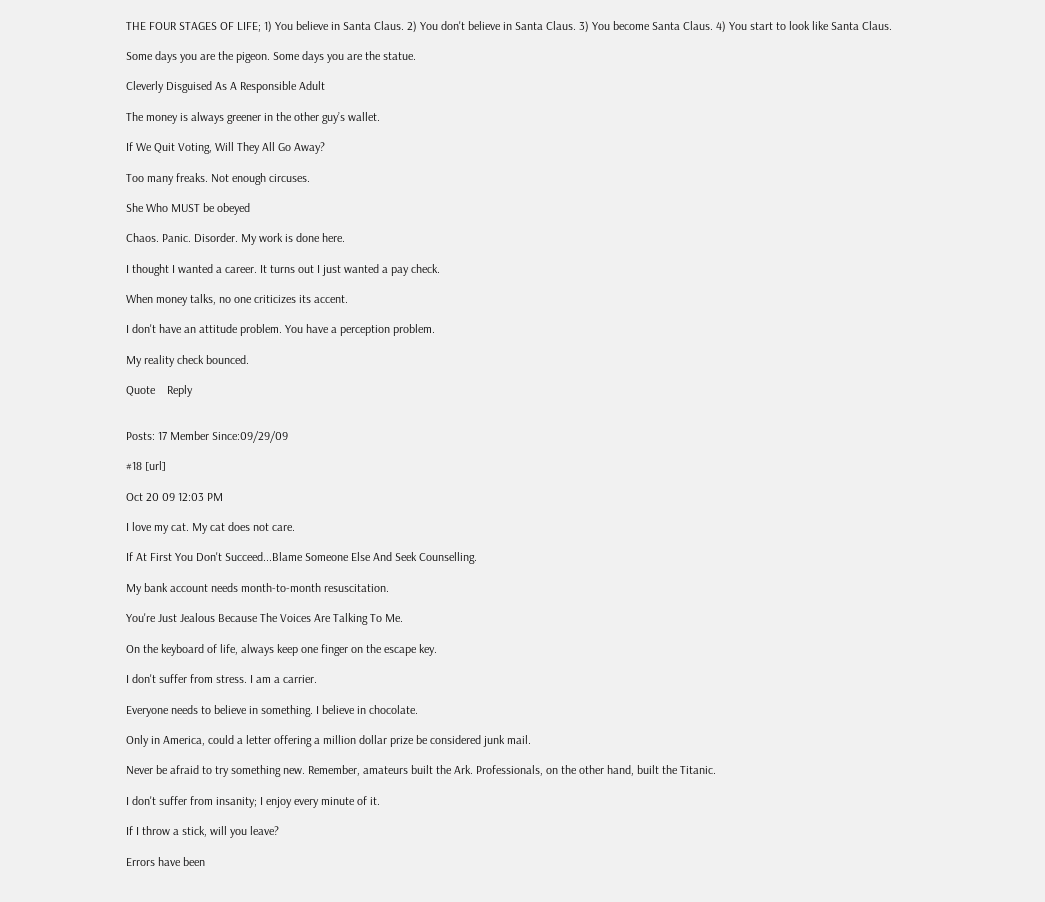THE FOUR STAGES OF LIFE; 1) You believe in Santa Claus. 2) You don't believe in Santa Claus. 3) You become Santa Claus. 4) You start to look like Santa Claus.

Some days you are the pigeon. Some days you are the statue.

Cleverly Disguised As A Responsible Adult

The money is always greener in the other guy’s wallet.

If We Quit Voting, Will They All Go Away?

Too many freaks. Not enough circuses.

She Who MUST be obeyed

Chaos. Panic. Disorder. My work is done here.

I thought I wanted a career. It turns out I just wanted a pay check.

When money talks, no one criticizes its accent.

I don't have an attitude problem. You have a perception problem.

My reality check bounced.

Quote    Reply


Posts: 17 Member Since:09/29/09

#18 [url]

Oct 20 09 12:03 PM

I love my cat. My cat does not care.

If At First You Don't Succeed...Blame Someone Else And Seek Counselling.

My bank account needs month-to-month resuscitation.

You're Just Jealous Because The Voices Are Talking To Me.

On the keyboard of life, always keep one finger on the escape key.

I don't suffer from stress. I am a carrier.

Everyone needs to believe in something. I believe in chocolate.

Only in America, could a letter offering a million dollar prize be considered junk mail.

Never be afraid to try something new. Remember, amateurs built the Ark. Professionals, on the other hand, built the Titanic.

I don't suffer from insanity; I enjoy every minute of it.

If I throw a stick, will you leave?

Errors have been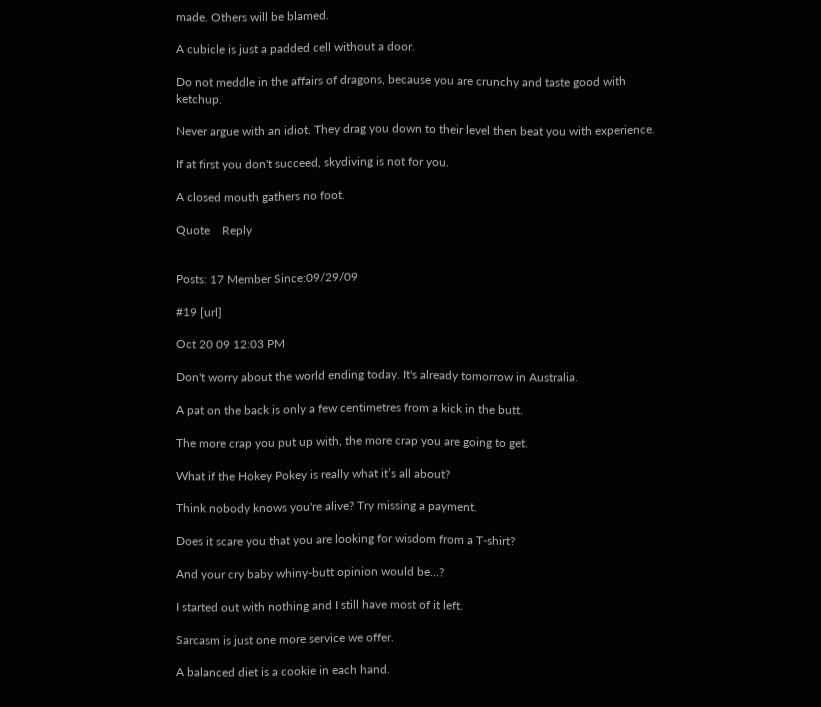made. Others will be blamed.

A cubicle is just a padded cell without a door.

Do not meddle in the affairs of dragons, because you are crunchy and taste good with ketchup.

Never argue with an idiot. They drag you down to their level then beat you with experience.

If at first you don't succeed, skydiving is not for you.

A closed mouth gathers no foot.

Quote    Reply


Posts: 17 Member Since:09/29/09

#19 [url]

Oct 20 09 12:03 PM

Don't worry about the world ending today. It's already tomorrow in Australia.

A pat on the back is only a few centimetres from a kick in the butt.

The more crap you put up with, the more crap you are going to get.

What if the Hokey Pokey is really what it’s all about?

Think nobody knows you're alive? Try missing a payment.

Does it scare you that you are looking for wisdom from a T-shirt?

And your cry baby whiny-butt opinion would be...?

I started out with nothing and I still have most of it left.

Sarcasm is just one more service we offer.

A balanced diet is a cookie in each hand.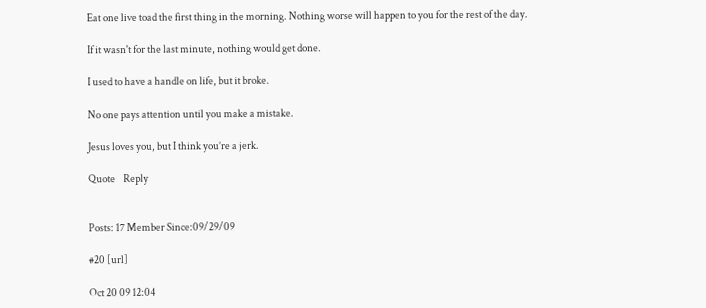Eat one live toad the first thing in the morning. Nothing worse will happen to you for the rest of the day.

If it wasn't for the last minute, nothing would get done.

I used to have a handle on life, but it broke.

No one pays attention until you make a mistake.

Jesus loves you, but I think you’re a jerk.

Quote    Reply


Posts: 17 Member Since:09/29/09

#20 [url]

Oct 20 09 12:04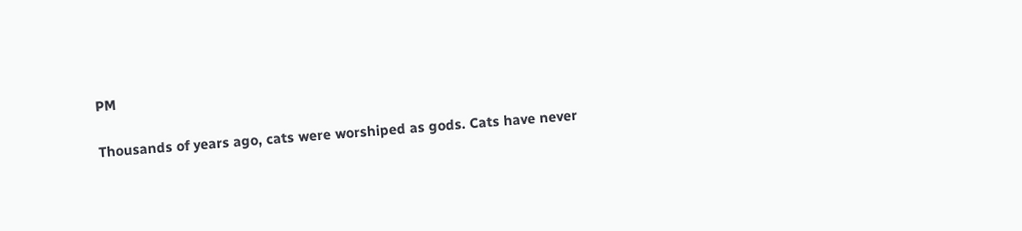PM

Thousands of years ago, cats were worshiped as gods. Cats have never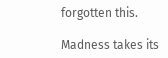forgotten this.

Madness takes its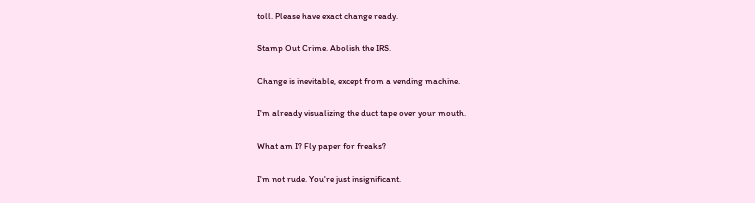toll. Please have exact change ready.

Stamp Out Crime. Abolish the IRS.

Change is inevitable, except from a vending machine.

I'm already visualizing the duct tape over your mouth.

What am I? Fly paper for freaks?

I'm not rude. You're just insignificant.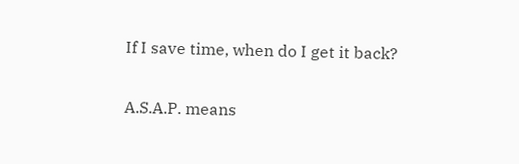If I save time, when do I get it back?

A.S.A.P. means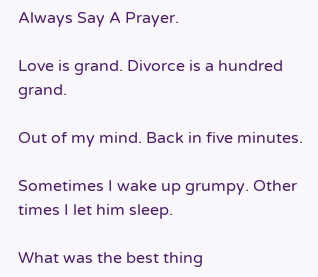Always Say A Prayer.

Love is grand. Divorce is a hundred grand.

Out of my mind. Back in five minutes.

Sometimes I wake up grumpy. Other times I let him sleep.

What was the best thing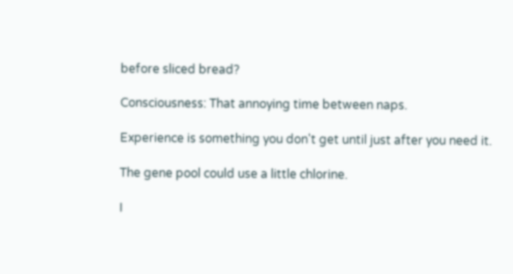before sliced bread?

Consciousness: That annoying time between naps.

Experience is something you don't get until just after you need it.

The gene pool could use a little chlorine.

I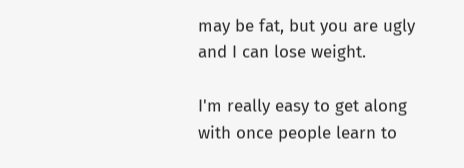may be fat, but you are ugly and I can lose weight.

I'm really easy to get along with once people learn to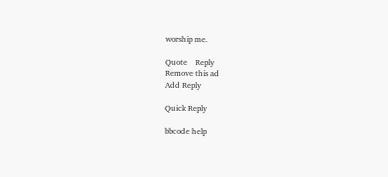worship me.

Quote    Reply
Remove this ad
Add Reply

Quick Reply

bbcode help